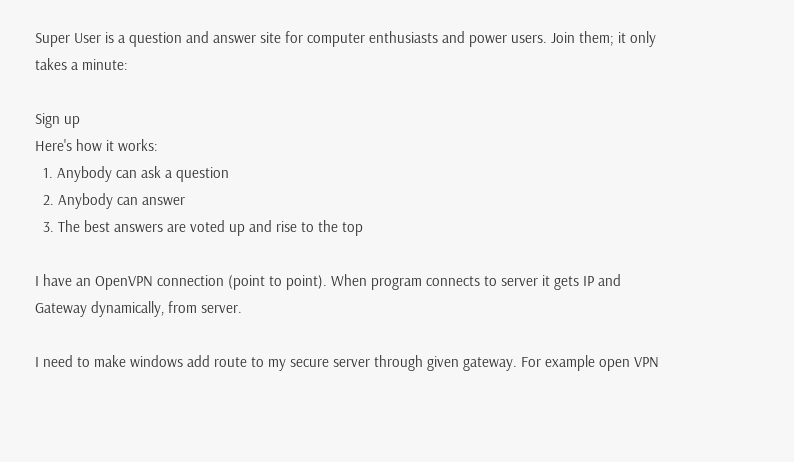Super User is a question and answer site for computer enthusiasts and power users. Join them; it only takes a minute:

Sign up
Here's how it works:
  1. Anybody can ask a question
  2. Anybody can answer
  3. The best answers are voted up and rise to the top

I have an OpenVPN connection (point to point). When program connects to server it gets IP and Gateway dynamically, from server.

I need to make windows add route to my secure server through given gateway. For example open VPN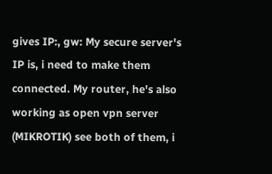gives IP:, gw: My secure server's IP is, i need to make them connected. My router, he's also working as open vpn server (MIKROTIK) see both of them, i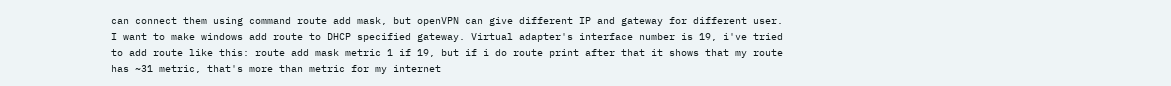can connect them using command route add mask, but openVPN can give different IP and gateway for different user. I want to make windows add route to DHCP specified gateway. Virtual adapter's interface number is 19, i've tried to add route like this: route add mask metric 1 if 19, but if i do route print after that it shows that my route has ~31 metric, that's more than metric for my internet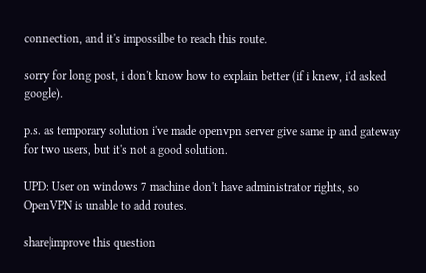connection, and it's impossilbe to reach this route.

sorry for long post, i don't know how to explain better (if i knew, i'd asked google).

p.s. as temporary solution i've made openvpn server give same ip and gateway for two users, but it's not a good solution.

UPD: User on windows 7 machine don't have administrator rights, so OpenVPN is unable to add routes.

share|improve this question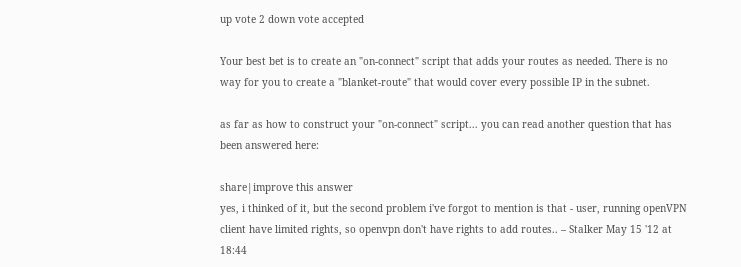up vote 2 down vote accepted

Your best bet is to create an "on-connect" script that adds your routes as needed. There is no way for you to create a "blanket-route" that would cover every possible IP in the subnet.

as far as how to construct your "on-connect" script... you can read another question that has been answered here:

share|improve this answer
yes, i thinked of it, but the second problem i've forgot to mention is that - user, running openVPN client have limited rights, so openvpn don't have rights to add routes.. – Stalker May 15 '12 at 18:44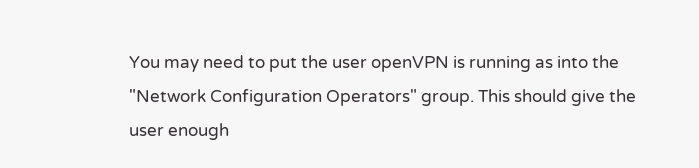You may need to put the user openVPN is running as into the "Network Configuration Operators" group. This should give the user enough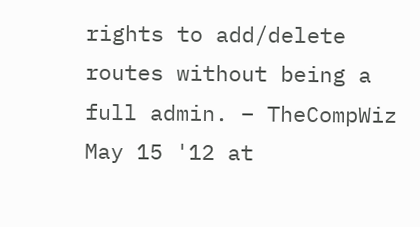rights to add/delete routes without being a full admin. – TheCompWiz May 15 '12 at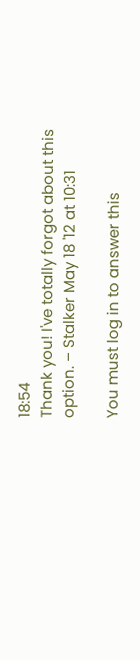18:54
Thank you! I've totally forgot about this option. – Stalker May 18 '12 at 10:31

You must log in to answer this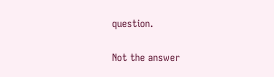question.

Not the answer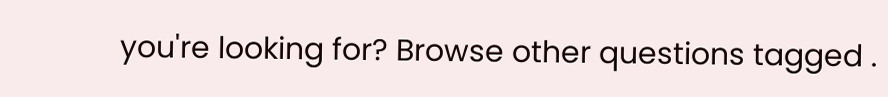you're looking for? Browse other questions tagged .